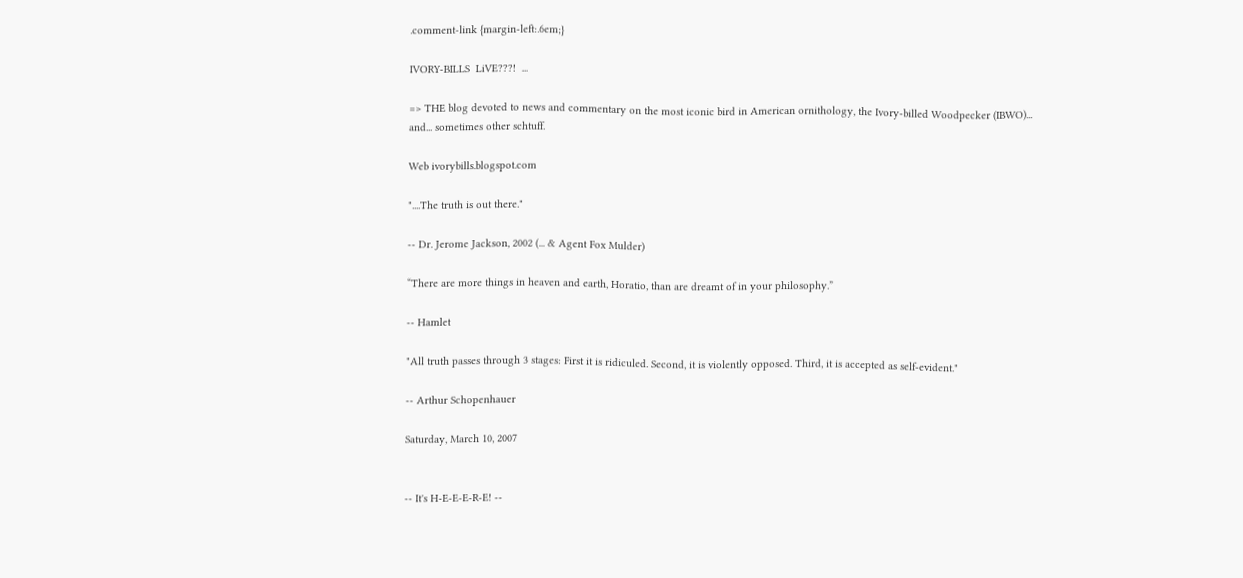.comment-link {margin-left:.6em;}

IVORY-BILLS  LiVE???!  ...

=> THE blog devoted to news and commentary on the most iconic bird in American ornithology, the Ivory-billed Woodpecker (IBWO)... and... sometimes other schtuff.

Web ivorybills.blogspot.com

"....The truth is out there."

-- Dr. Jerome Jackson, 2002 (... & Agent Fox Mulder)

“There are more things in heaven and earth, Horatio, than are dreamt of in your philosophy.”

-- Hamlet

"All truth passes through 3 stages: First it is ridiculed. Second, it is violently opposed. Third, it is accepted as self-evident."

-- Arthur Schopenhauer

Saturday, March 10, 2007


-- It's H-E-E-E-R-E! --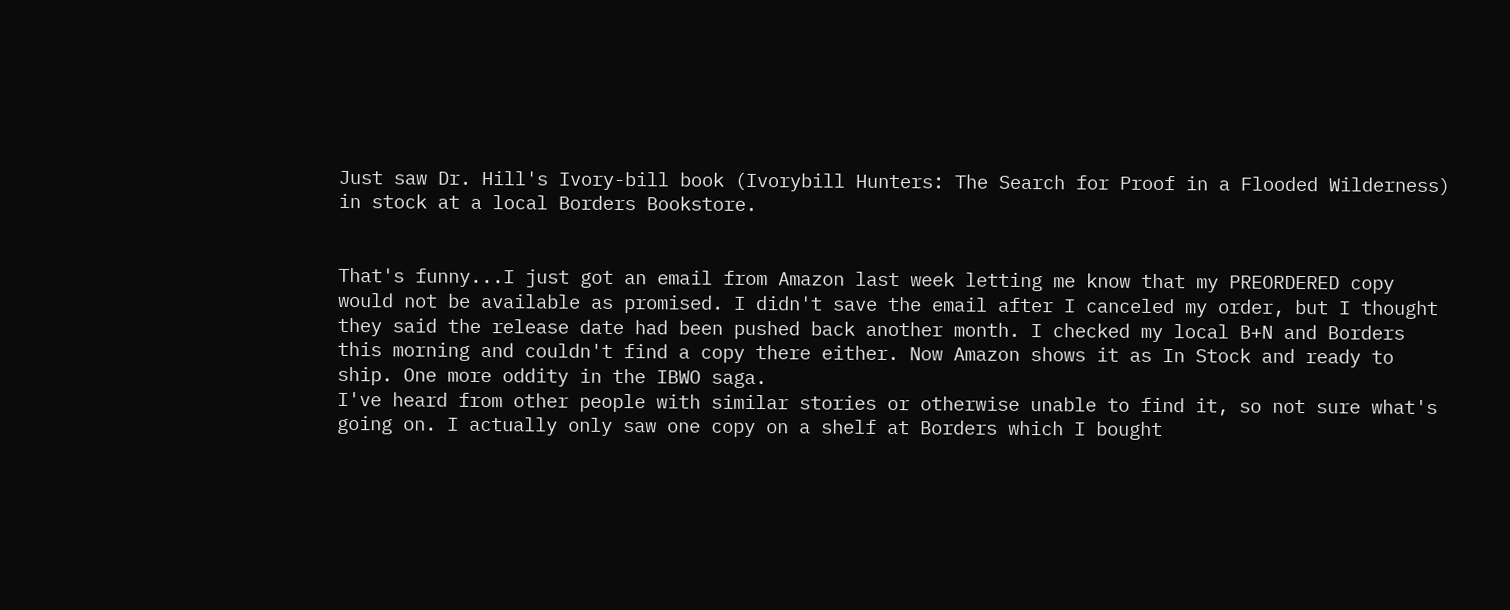Just saw Dr. Hill's Ivory-bill book (Ivorybill Hunters: The Search for Proof in a Flooded Wilderness) in stock at a local Borders Bookstore.


That's funny...I just got an email from Amazon last week letting me know that my PREORDERED copy would not be available as promised. I didn't save the email after I canceled my order, but I thought they said the release date had been pushed back another month. I checked my local B+N and Borders this morning and couldn't find a copy there either. Now Amazon shows it as In Stock and ready to ship. One more oddity in the IBWO saga.
I've heard from other people with similar stories or otherwise unable to find it, so not sure what's going on. I actually only saw one copy on a shelf at Borders which I bought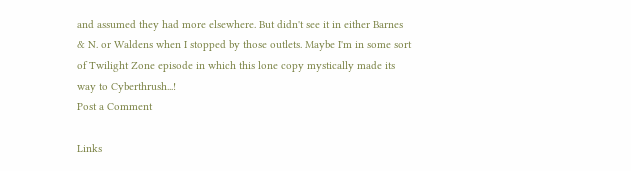and assumed they had more elsewhere. But didn't see it in either Barnes & N. or Waldens when I stopped by those outlets. Maybe I'm in some sort of Twilight Zone episode in which this lone copy mystically made its way to Cyberthrush...!
Post a Comment

Links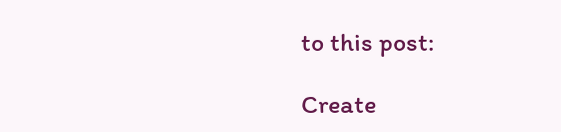to this post:

Create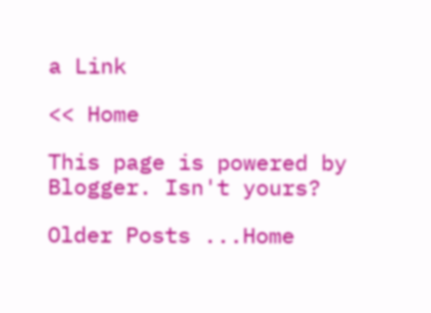a Link

<< Home

This page is powered by Blogger. Isn't yours?

Older Posts ...Home